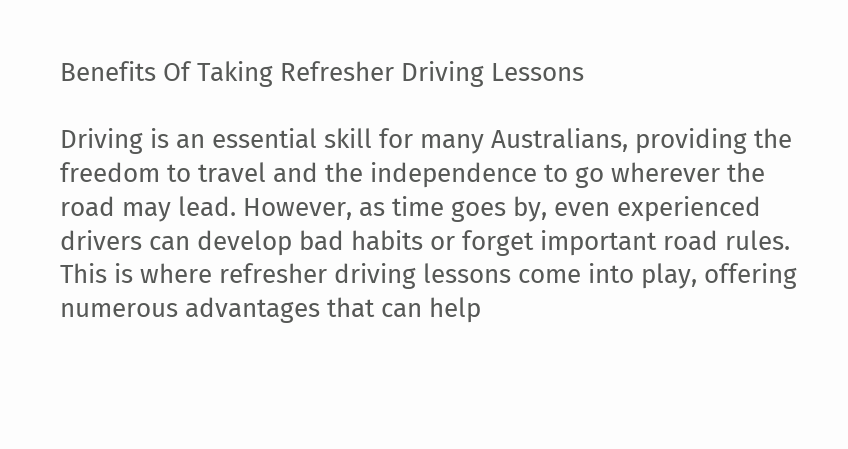Benefits Of Taking Refresher Driving Lessons

Driving is an essential skill for many Australians, providing the freedom to travel and the independence to go wherever the road may lead. However, as time goes by, even experienced drivers can develop bad habits or forget important road rules. This is where refresher driving lessons come into play, offering numerous advantages that can help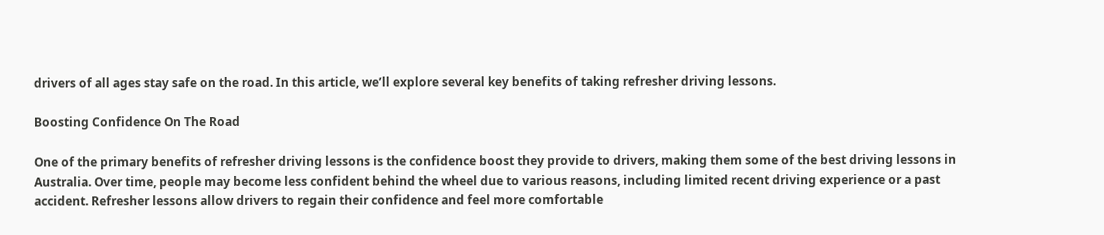drivers of all ages stay safe on the road. In this article, we’ll explore several key benefits of taking refresher driving lessons.

Boosting Confidence On The Road

One of the primary benefits of refresher driving lessons is the confidence boost they provide to drivers, making them some of the best driving lessons in Australia. Over time, people may become less confident behind the wheel due to various reasons, including limited recent driving experience or a past accident. Refresher lessons allow drivers to regain their confidence and feel more comfortable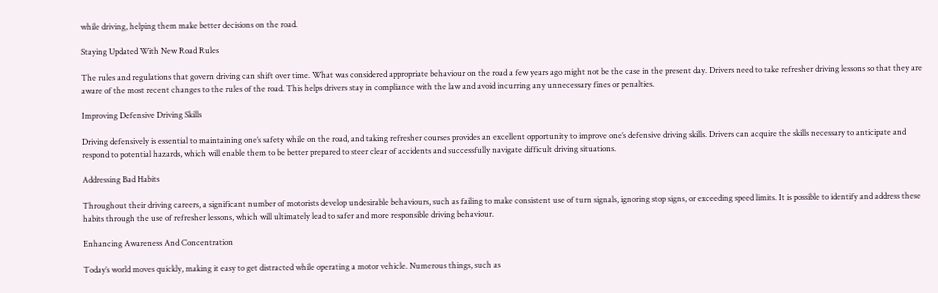while driving, helping them make better decisions on the road.

Staying Updated With New Road Rules

The rules and regulations that govern driving can shift over time. What was considered appropriate behaviour on the road a few years ago might not be the case in the present day. Drivers need to take refresher driving lessons so that they are aware of the most recent changes to the rules of the road. This helps drivers stay in compliance with the law and avoid incurring any unnecessary fines or penalties.

Improving Defensive Driving Skills

Driving defensively is essential to maintaining one’s safety while on the road, and taking refresher courses provides an excellent opportunity to improve one’s defensive driving skills. Drivers can acquire the skills necessary to anticipate and respond to potential hazards, which will enable them to be better prepared to steer clear of accidents and successfully navigate difficult driving situations.

Addressing Bad Habits

Throughout their driving careers, a significant number of motorists develop undesirable behaviours, such as failing to make consistent use of turn signals, ignoring stop signs, or exceeding speed limits. It is possible to identify and address these habits through the use of refresher lessons, which will ultimately lead to safer and more responsible driving behaviour.

Enhancing Awareness And Concentration

Today’s world moves quickly, making it easy to get distracted while operating a motor vehicle. Numerous things, such as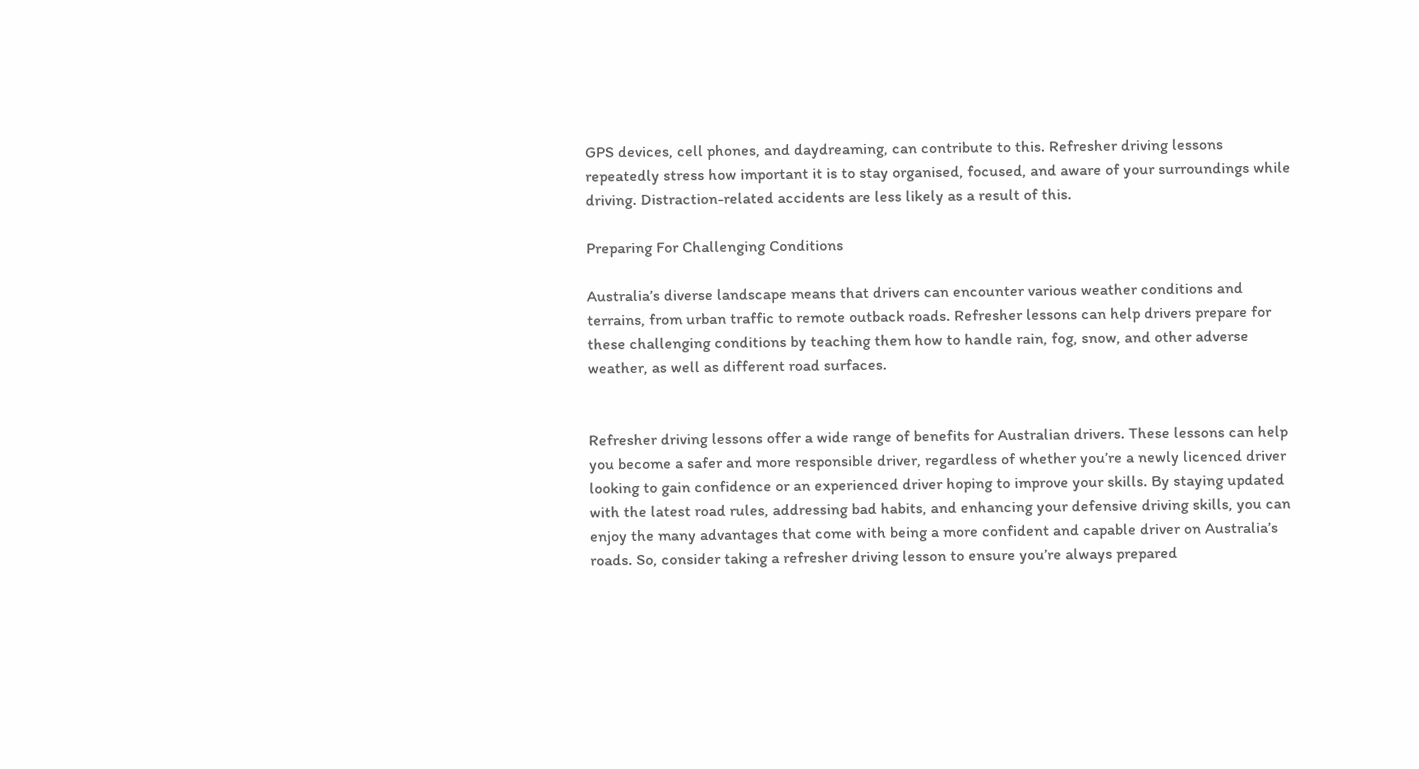GPS devices, cell phones, and daydreaming, can contribute to this. Refresher driving lessons repeatedly stress how important it is to stay organised, focused, and aware of your surroundings while driving. Distraction-related accidents are less likely as a result of this.

Preparing For Challenging Conditions

Australia’s diverse landscape means that drivers can encounter various weather conditions and terrains, from urban traffic to remote outback roads. Refresher lessons can help drivers prepare for these challenging conditions by teaching them how to handle rain, fog, snow, and other adverse weather, as well as different road surfaces.


Refresher driving lessons offer a wide range of benefits for Australian drivers. These lessons can help you become a safer and more responsible driver, regardless of whether you’re a newly licenced driver looking to gain confidence or an experienced driver hoping to improve your skills. By staying updated with the latest road rules, addressing bad habits, and enhancing your defensive driving skills, you can enjoy the many advantages that come with being a more confident and capable driver on Australia’s roads. So, consider taking a refresher driving lesson to ensure you’re always prepared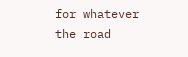for whatever the road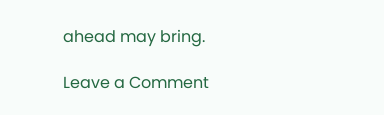ahead may bring.

Leave a Comment